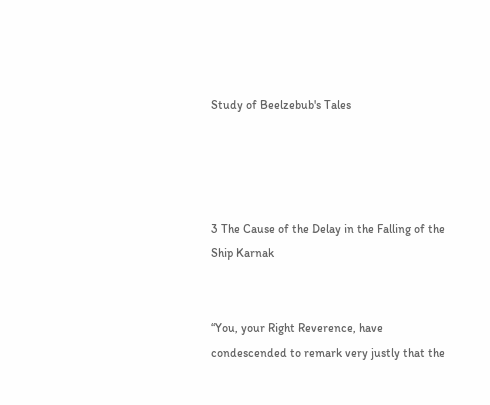Study of Beelzebub's Tales




3 The Cause of the Delay in the Falling of the Ship Karnak


“You, your Right Reverence, have condescended to remark very justly that the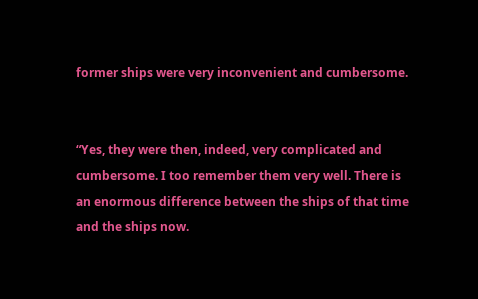former ships were very inconvenient and cumbersome.


“Yes, they were then, indeed, very complicated and cumbersome. I too remember them very well. There is an enormous difference between the ships of that time and the ships now.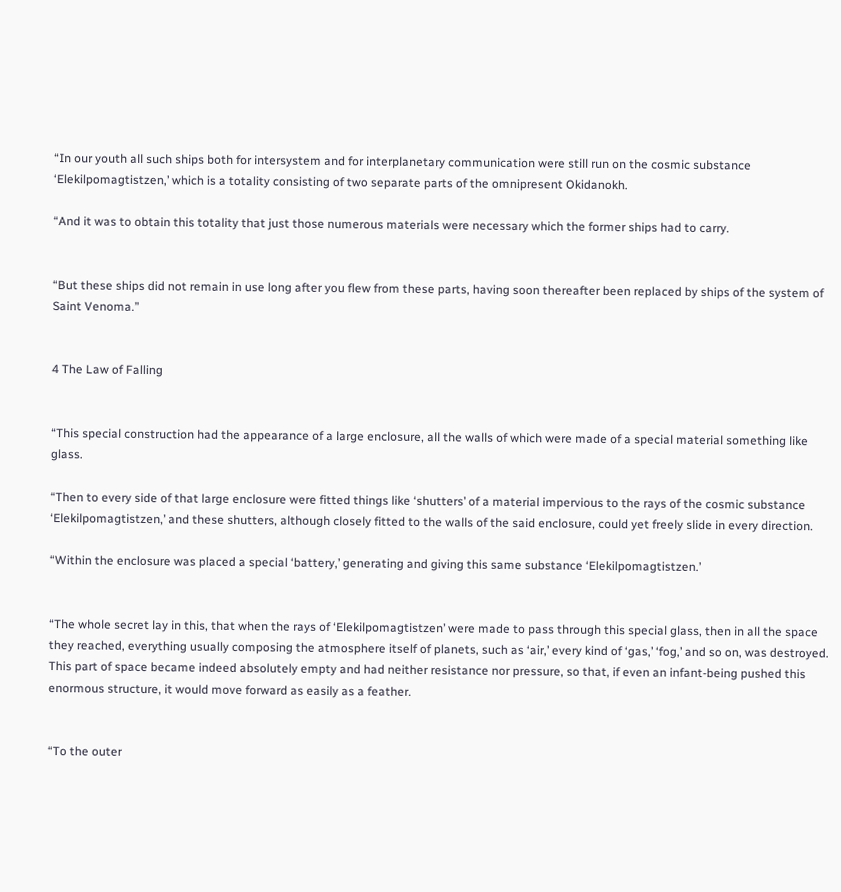“In our youth all such ships both for intersystem and for interplanetary communication were still run on the cosmic substance ‘Elekilpomagtistzen,’ which is a totality consisting of two separate parts of the omnipresent Okidanokh.

“And it was to obtain this totality that just those numerous materials were necessary which the former ships had to carry.


“But these ships did not remain in use long after you flew from these parts, having soon thereafter been replaced by ships of the system of Saint Venoma.”


4 The Law of Falling


“This special construction had the appearance of a large enclosure, all the walls of which were made of a special material something like glass.

“Then to every side of that large enclosure were fitted things like ‘shutters’ of a material impervious to the rays of the cosmic substance ‘Elekilpomagtistzen,’ and these shutters, although closely fitted to the walls of the said enclosure, could yet freely slide in every direction.

“Within the enclosure was placed a special ‘battery,’ generating and giving this same substance ‘Elekilpomagtistzen.’


“The whole secret lay in this, that when the rays of ‘Elekilpomagtistzen’ were made to pass through this special glass, then in all the space they reached, everything usually composing the atmosphere itself of planets, such as ‘air,’ every kind of ‘gas,’ ‘fog,’ and so on, was destroyed. This part of space became indeed absolutely empty and had neither resistance nor pressure, so that, if even an infant-being pushed this enormous structure, it would move forward as easily as a feather.


“To the outer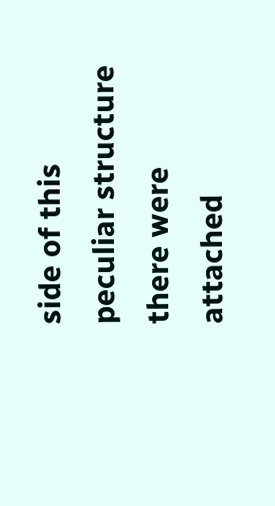side of this peculiar structure there were attached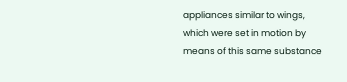appliances similar to wings, which were set in motion by means of this same substance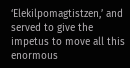‘Elekilpomagtistzen,’ and served to give the impetus to move all this enormous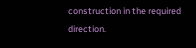construction in the required direction.